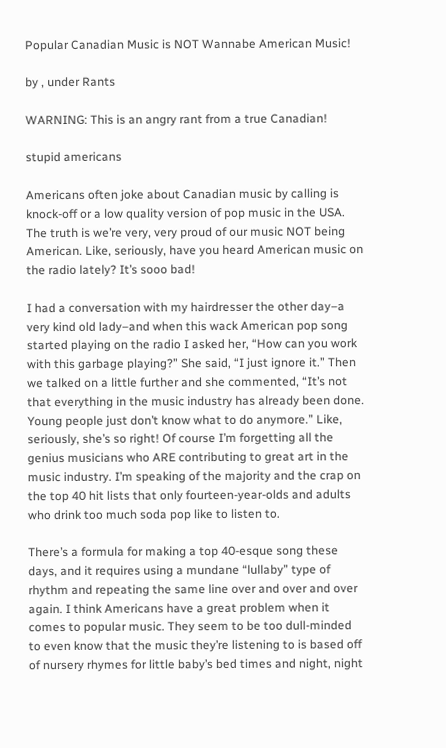Popular Canadian Music is NOT Wannabe American Music!

by , under Rants

WARNING: This is an angry rant from a true Canadian!

stupid americans

Americans often joke about Canadian music by calling is knock-off or a low quality version of pop music in the USA. The truth is we’re very, very proud of our music NOT being American. Like, seriously, have you heard American music on the radio lately? It’s sooo bad!

I had a conversation with my hairdresser the other day–a very kind old lady–and when this wack American pop song started playing on the radio I asked her, “How can you work with this garbage playing?” She said, “I just ignore it.” Then we talked on a little further and she commented, “It’s not that everything in the music industry has already been done. Young people just don’t know what to do anymore.” Like, seriously, she’s so right! Of course I’m forgetting all the genius musicians who ARE contributing to great art in the music industry. I’m speaking of the majority and the crap on the top 40 hit lists that only fourteen-year-olds and adults who drink too much soda pop like to listen to.

There’s a formula for making a top 40-esque song these days, and it requires using a mundane “lullaby” type of rhythm and repeating the same line over and over and over again. I think Americans have a great problem when it comes to popular music. They seem to be too dull-minded to even know that the music they’re listening to is based off of nursery rhymes for little baby’s bed times and night, night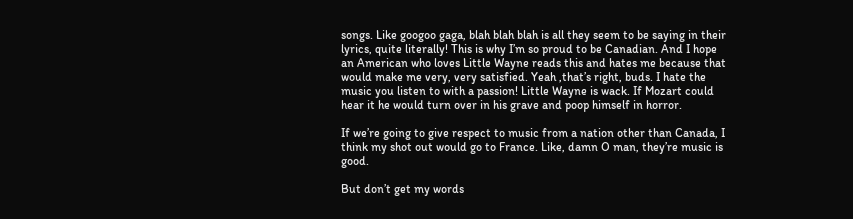songs. Like googoo gaga, blah blah blah is all they seem to be saying in their lyrics, quite literally! This is why I’m so proud to be Canadian. And I hope an American who loves Little Wayne reads this and hates me because that would make me very, very satisfied. Yeah ,that’s right, buds. I hate the music you listen to with a passion! Little Wayne is wack. If Mozart could hear it he would turn over in his grave and poop himself in horror.

If we’re going to give respect to music from a nation other than Canada, I think my shot out would go to France. Like, damn O man, they’re music is good.

But don’t get my words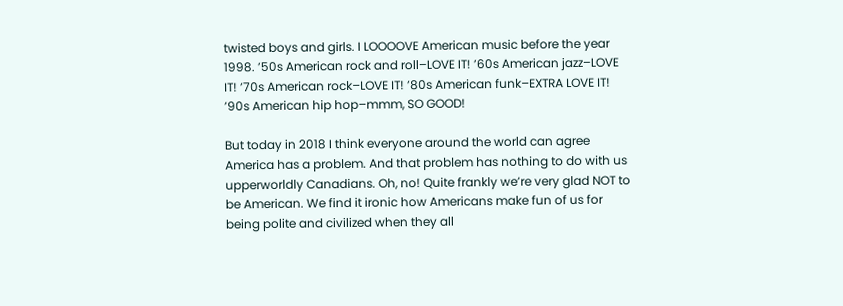twisted boys and girls. I LOOOOVE American music before the year 1998. ’50s American rock and roll–LOVE IT! ’60s American jazz–LOVE IT! ’70s American rock–LOVE IT! ’80s American funk–EXTRA LOVE IT! ’90s American hip hop–mmm, SO GOOD!

But today in 2018 I think everyone around the world can agree America has a problem. And that problem has nothing to do with us upperworldly Canadians. Oh, no! Quite frankly we’re very glad NOT to be American. We find it ironic how Americans make fun of us for being polite and civilized when they all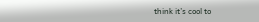think it’s cool to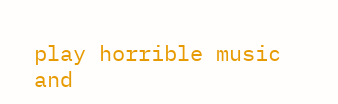play horrible music and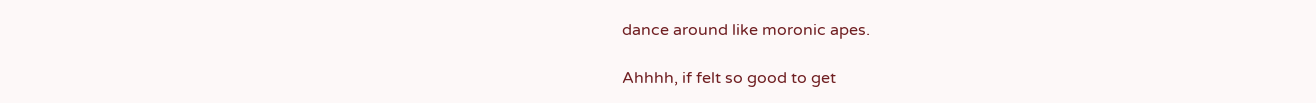dance around like moronic apes.

Ahhhh, if felt so good to get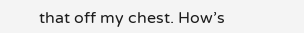that off my chest. How’s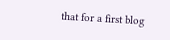that for a first blog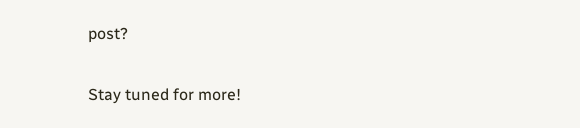post?

Stay tuned for more!